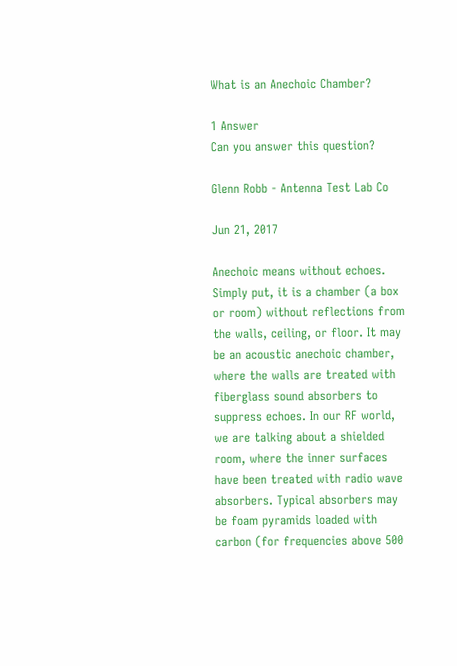What is an Anechoic Chamber?

1 Answer
Can you answer this question?

Glenn Robb - Antenna Test Lab Co

Jun 21, 2017

Anechoic means without echoes. Simply put, it is a chamber (a box or room) without reflections from the walls, ceiling, or floor. It may be an acoustic anechoic chamber, where the walls are treated with fiberglass sound absorbers to suppress echoes. In our RF world, we are talking about a shielded room, where the inner surfaces have been treated with radio wave absorbers. Typical absorbers may be foam pyramids loaded with carbon (for frequencies above 500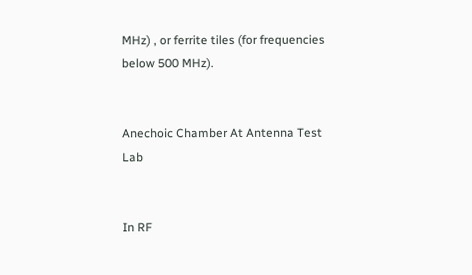MHz) , or ferrite tiles (for frequencies below 500 MHz).


Anechoic Chamber At Antenna Test Lab


In RF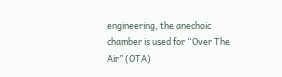engineering, the anechoic chamber is used for “Over The Air” (OTA)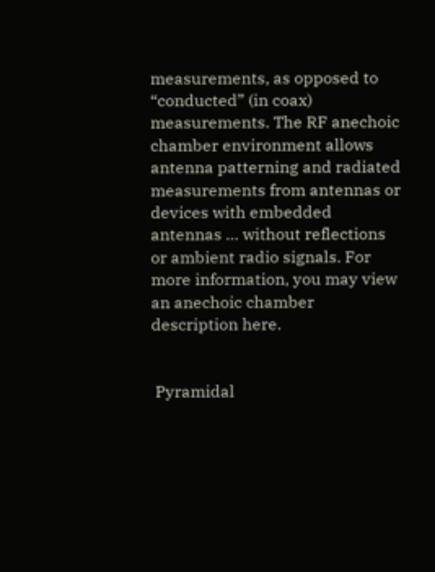measurements, as opposed to “conducted” (in coax) measurements. The RF anechoic chamber environment allows antenna patterning and radiated measurements from antennas or devices with embedded antennas … without reflections or ambient radio signals. For more information, you may view an anechoic chamber description here.


 Pyramidal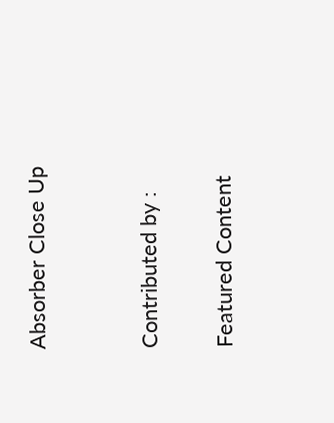Absorber Close Up


Contributed by :

Featured Content